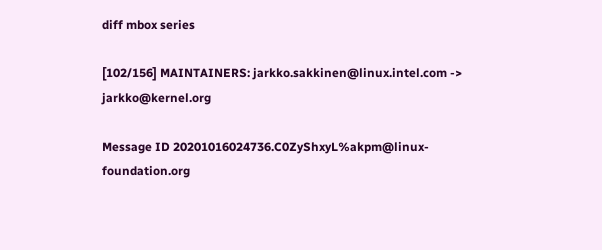diff mbox series

[102/156] MAINTAINERS: jarkko.sakkinen@linux.intel.com -> jarkko@kernel.org

Message ID 20201016024736.C0ZyShxyL%akpm@linux-foundation.org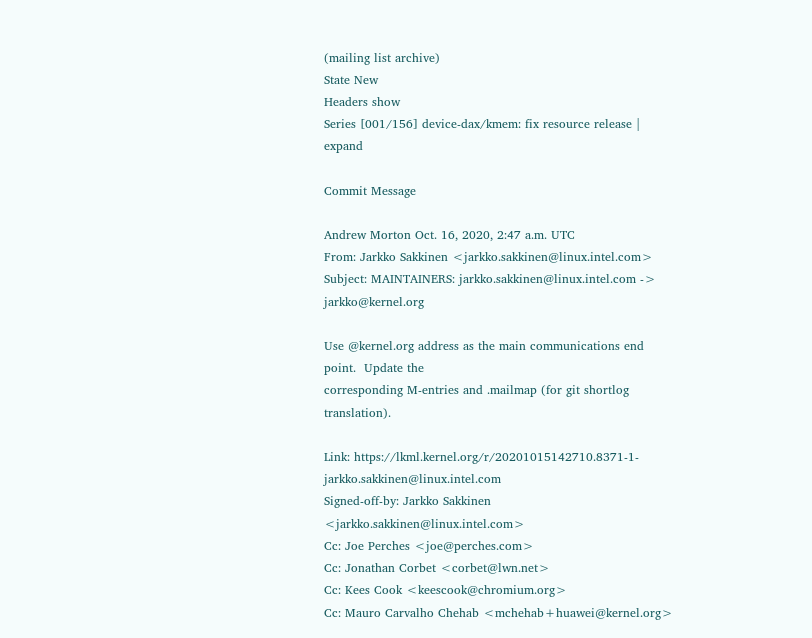(mailing list archive)
State New
Headers show
Series [001/156] device-dax/kmem: fix resource release | expand

Commit Message

Andrew Morton Oct. 16, 2020, 2:47 a.m. UTC
From: Jarkko Sakkinen <jarkko.sakkinen@linux.intel.com>
Subject: MAINTAINERS: jarkko.sakkinen@linux.intel.com -> jarkko@kernel.org

Use @kernel.org address as the main communications end point.  Update the
corresponding M-entries and .mailmap (for git shortlog translation).

Link: https://lkml.kernel.org/r/20201015142710.8371-1-jarkko.sakkinen@linux.intel.com
Signed-off-by: Jarkko Sakkinen <jarkko.sakkinen@linux.intel.com>
Cc: Joe Perches <joe@perches.com>
Cc: Jonathan Corbet <corbet@lwn.net>
Cc: Kees Cook <keescook@chromium.org>
Cc: Mauro Carvalho Chehab <mchehab+huawei@kernel.org>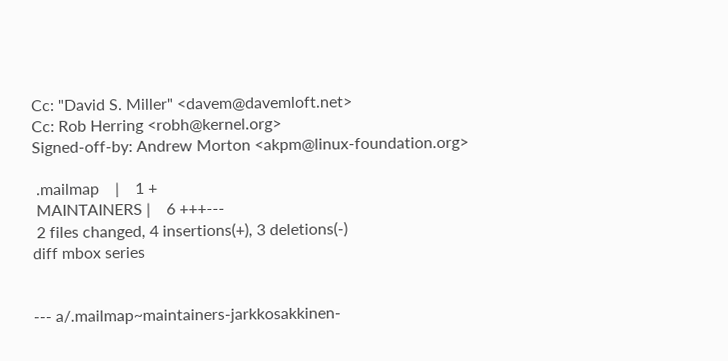Cc: "David S. Miller" <davem@davemloft.net>
Cc: Rob Herring <robh@kernel.org>
Signed-off-by: Andrew Morton <akpm@linux-foundation.org>

 .mailmap    |    1 +
 MAINTAINERS |    6 +++---
 2 files changed, 4 insertions(+), 3 deletions(-)
diff mbox series


--- a/.mailmap~maintainers-jarkkosakkinen-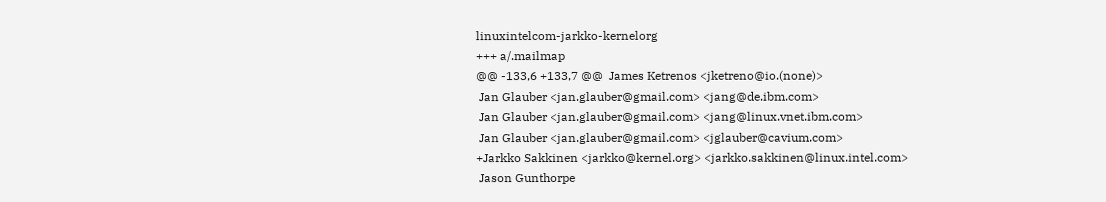linuxintelcom-jarkko-kernelorg
+++ a/.mailmap
@@ -133,6 +133,7 @@  James Ketrenos <jketreno@io.(none)>
 Jan Glauber <jan.glauber@gmail.com> <jang@de.ibm.com>
 Jan Glauber <jan.glauber@gmail.com> <jang@linux.vnet.ibm.com>
 Jan Glauber <jan.glauber@gmail.com> <jglauber@cavium.com>
+Jarkko Sakkinen <jarkko@kernel.org> <jarkko.sakkinen@linux.intel.com>
 Jason Gunthorpe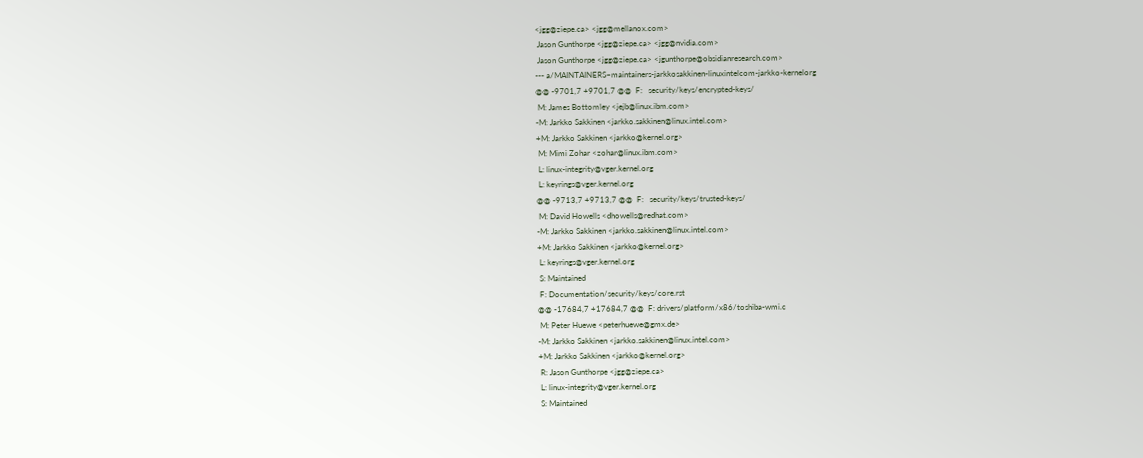<jgg@ziepe.ca> <jgg@mellanox.com>
 Jason Gunthorpe <jgg@ziepe.ca> <jgg@nvidia.com>
 Jason Gunthorpe <jgg@ziepe.ca> <jgunthorpe@obsidianresearch.com>
--- a/MAINTAINERS~maintainers-jarkkosakkinen-linuxintelcom-jarkko-kernelorg
@@ -9701,7 +9701,7 @@  F:   security/keys/encrypted-keys/
 M: James Bottomley <jejb@linux.ibm.com>
-M: Jarkko Sakkinen <jarkko.sakkinen@linux.intel.com>
+M: Jarkko Sakkinen <jarkko@kernel.org>
 M: Mimi Zohar <zohar@linux.ibm.com>
 L: linux-integrity@vger.kernel.org
 L: keyrings@vger.kernel.org
@@ -9713,7 +9713,7 @@  F:   security/keys/trusted-keys/
 M: David Howells <dhowells@redhat.com>
-M: Jarkko Sakkinen <jarkko.sakkinen@linux.intel.com>
+M: Jarkko Sakkinen <jarkko@kernel.org>
 L: keyrings@vger.kernel.org
 S: Maintained
 F: Documentation/security/keys/core.rst
@@ -17684,7 +17684,7 @@  F: drivers/platform/x86/toshiba-wmi.c
 M: Peter Huewe <peterhuewe@gmx.de>
-M: Jarkko Sakkinen <jarkko.sakkinen@linux.intel.com>
+M: Jarkko Sakkinen <jarkko@kernel.org>
 R: Jason Gunthorpe <jgg@ziepe.ca>
 L: linux-integrity@vger.kernel.org
 S: Maintained